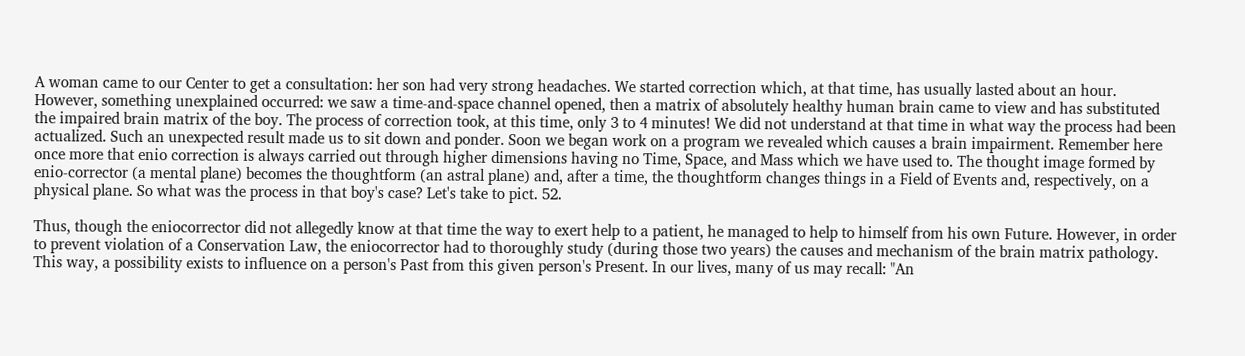A woman came to our Center to get a consultation: her son had very strong headaches. We started correction which, at that time, has usually lasted about an hour. However, something unexplained occurred: we saw a time-and-space channel opened, then a matrix of absolutely healthy human brain came to view and has substituted the impaired brain matrix of the boy. The process of correction took, at this time, only 3 to 4 minutes! We did not understand at that time in what way the process had been actualized. Such an unexpected result made us to sit down and ponder. Soon we began work on a program we revealed which causes a brain impairment. Remember here once more that enio correction is always carried out through higher dimensions having no Time, Space, and Mass which we have used to. The thought image formed by enio-corrector (a mental plane) becomes the thoughtform (an astral plane) and, after a time, the thoughtform changes things in a Field of Events and, respectively, on a physical plane. So what was the process in that boy's case? Let's take to pict. 52.

Thus, though the eniocorrector did not allegedly know at that time the way to exert help to a patient, he managed to help to himself from his own Future. However, in order to prevent violation of a Conservation Law, the eniocorrector had to thoroughly study (during those two years) the causes and mechanism of the brain matrix pathology. This way, a possibility exists to influence on a person's Past from this given person's Present. In our lives, many of us may recall: "An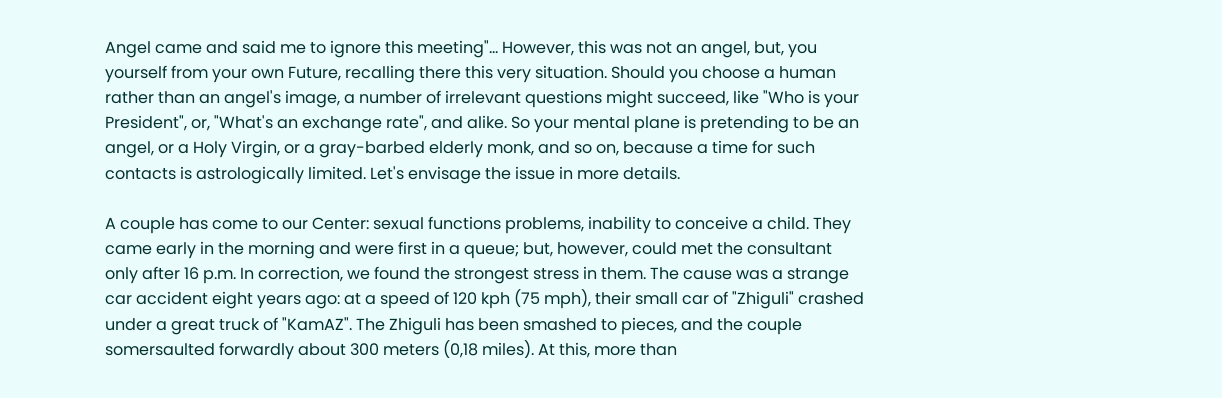Angel came and said me to ignore this meeting"… However, this was not an angel, but, you yourself from your own Future, recalling there this very situation. Should you choose a human rather than an angel's image, a number of irrelevant questions might succeed, like "Who is your President", or, "What's an exchange rate", and alike. So your mental plane is pretending to be an angel, or a Holy Virgin, or a gray-barbed elderly monk, and so on, because a time for such contacts is astrologically limited. Let's envisage the issue in more details.

A couple has come to our Center: sexual functions problems, inability to conceive a child. They came early in the morning and were first in a queue; but, however, could met the consultant only after 16 p.m. In correction, we found the strongest stress in them. The cause was a strange car accident eight years ago: at a speed of 120 kph (75 mph), their small car of "Zhiguli" crashed under a great truck of "KamAZ". The Zhiguli has been smashed to pieces, and the couple somersaulted forwardly about 300 meters (0,18 miles). At this, more than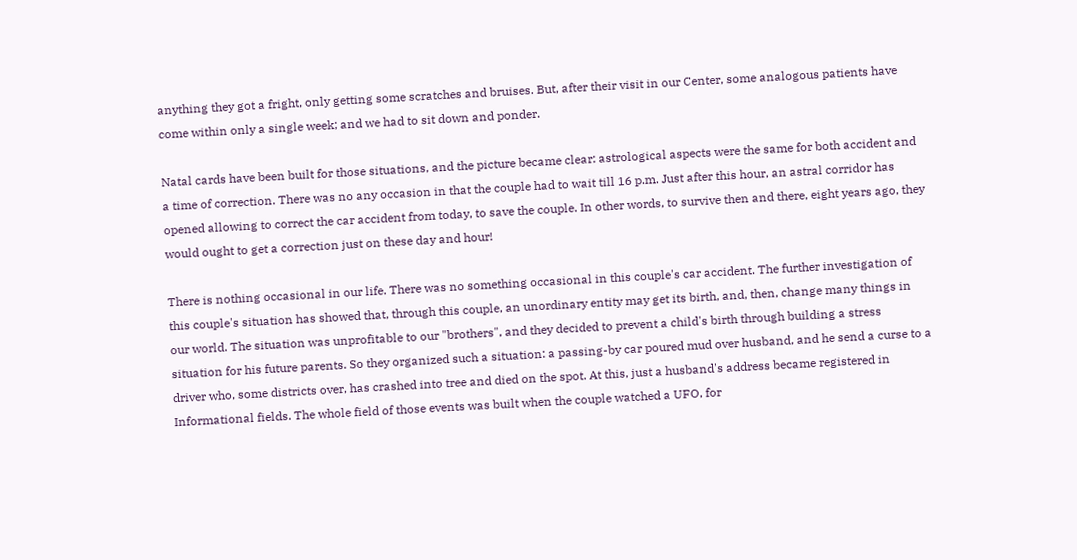anything they got a fright, only getting some scratches and bruises. But, after their visit in our Center, some analogous patients have come within only a single week; and we had to sit down and ponder.

Natal cards have been built for those situations, and the picture became clear: astrological aspects were the same for both accident and a time of correction. There was no any occasion in that the couple had to wait till 16 p.m. Just after this hour, an astral corridor has opened allowing to correct the car accident from today, to save the couple. In other words, to survive then and there, eight years ago, they would ought to get a correction just on these day and hour!

There is nothing occasional in our life. There was no something occasional in this couple's car accident. The further investigation of this couple's situation has showed that, through this couple, an unordinary entity may get its birth, and, then, change many things in our world. The situation was unprofitable to our "brothers", and they decided to prevent a child's birth through building a stress situation for his future parents. So they organized such a situation: a passing-by car poured mud over husband, and he send a curse to a driver who, some districts over, has crashed into tree and died on the spot. At this, just a husband's address became registered in Informational fields. The whole field of those events was built when the couple watched a UFO, for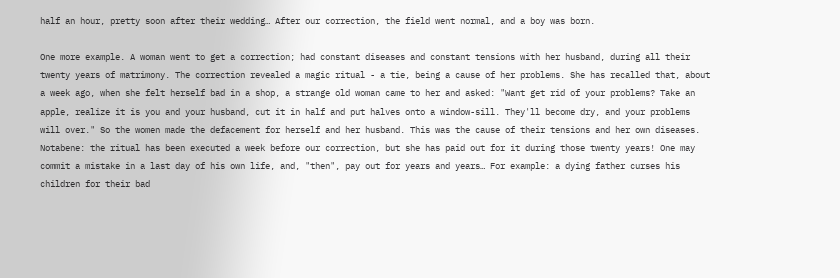half an hour, pretty soon after their wedding… After our correction, the field went normal, and a boy was born.

One more example. A woman went to get a correction; had constant diseases and constant tensions with her husband, during all their twenty years of matrimony. The correction revealed a magic ritual - a tie, being a cause of her problems. She has recalled that, about a week ago, when she felt herself bad in a shop, a strange old woman came to her and asked: "Want get rid of your problems? Take an apple, realize it is you and your husband, cut it in half and put halves onto a window-sill. They'll become dry, and your problems will over." So the women made the defacement for herself and her husband. This was the cause of their tensions and her own diseases. Notabene: the ritual has been executed a week before our correction, but she has paid out for it during those twenty years! One may commit a mistake in a last day of his own life, and, "then", pay out for years and years… For example: a dying father curses his children for their bad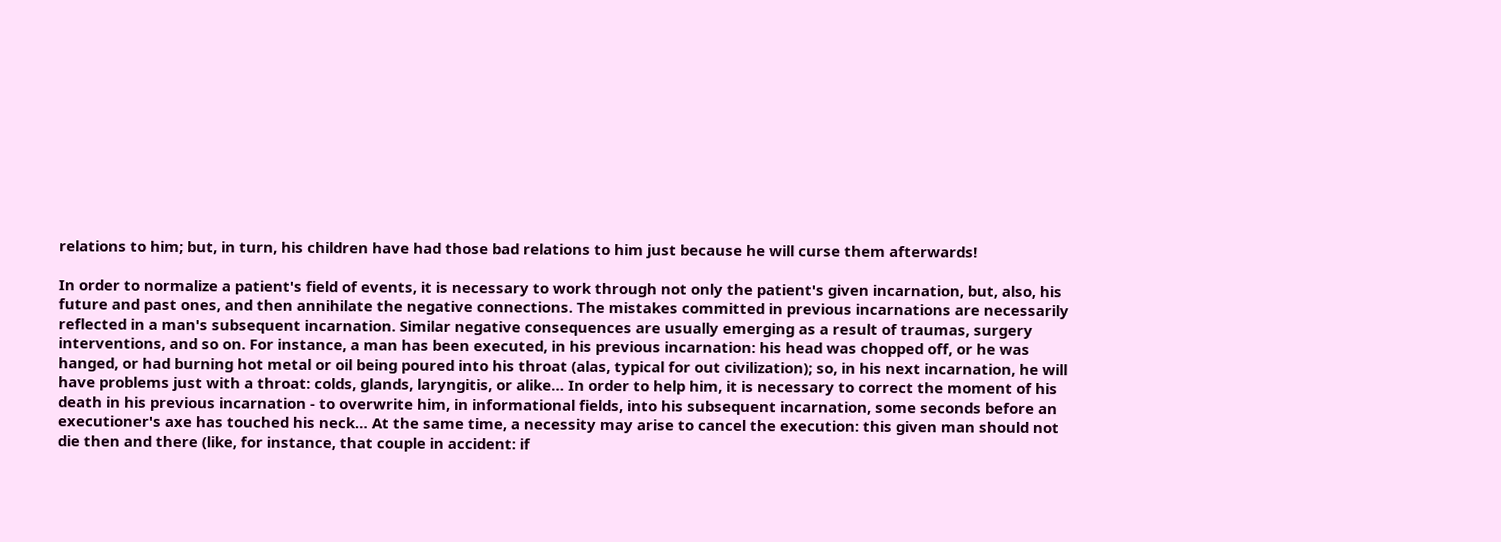relations to him; but, in turn, his children have had those bad relations to him just because he will curse them afterwards!

In order to normalize a patient's field of events, it is necessary to work through not only the patient's given incarnation, but, also, his future and past ones, and then annihilate the negative connections. The mistakes committed in previous incarnations are necessarily reflected in a man's subsequent incarnation. Similar negative consequences are usually emerging as a result of traumas, surgery interventions, and so on. For instance, a man has been executed, in his previous incarnation: his head was chopped off, or he was hanged, or had burning hot metal or oil being poured into his throat (alas, typical for out civilization); so, in his next incarnation, he will have problems just with a throat: colds, glands, laryngitis, or alike… In order to help him, it is necessary to correct the moment of his death in his previous incarnation - to overwrite him, in informational fields, into his subsequent incarnation, some seconds before an executioner's axe has touched his neck… At the same time, a necessity may arise to cancel the execution: this given man should not die then and there (like, for instance, that couple in accident: if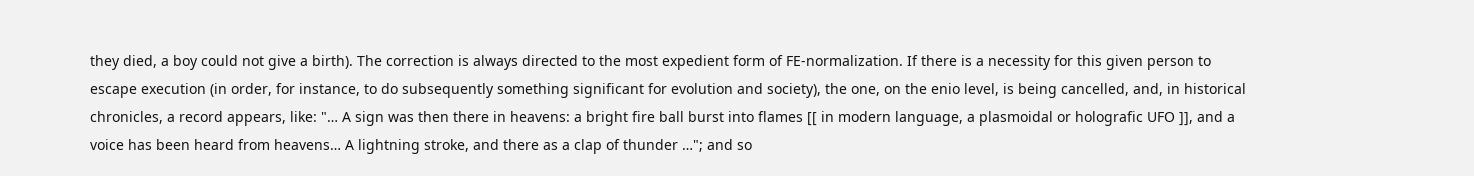they died, a boy could not give a birth). The correction is always directed to the most expedient form of FE-normalization. If there is a necessity for this given person to escape execution (in order, for instance, to do subsequently something significant for evolution and society), the one, on the enio level, is being cancelled, and, in historical chronicles, a record appears, like: "… A sign was then there in heavens: a bright fire ball burst into flames [[ in modern language, a plasmoidal or holografic UFO ]], and a voice has been heard from heavens… A lightning stroke, and there as a clap of thunder …"; and so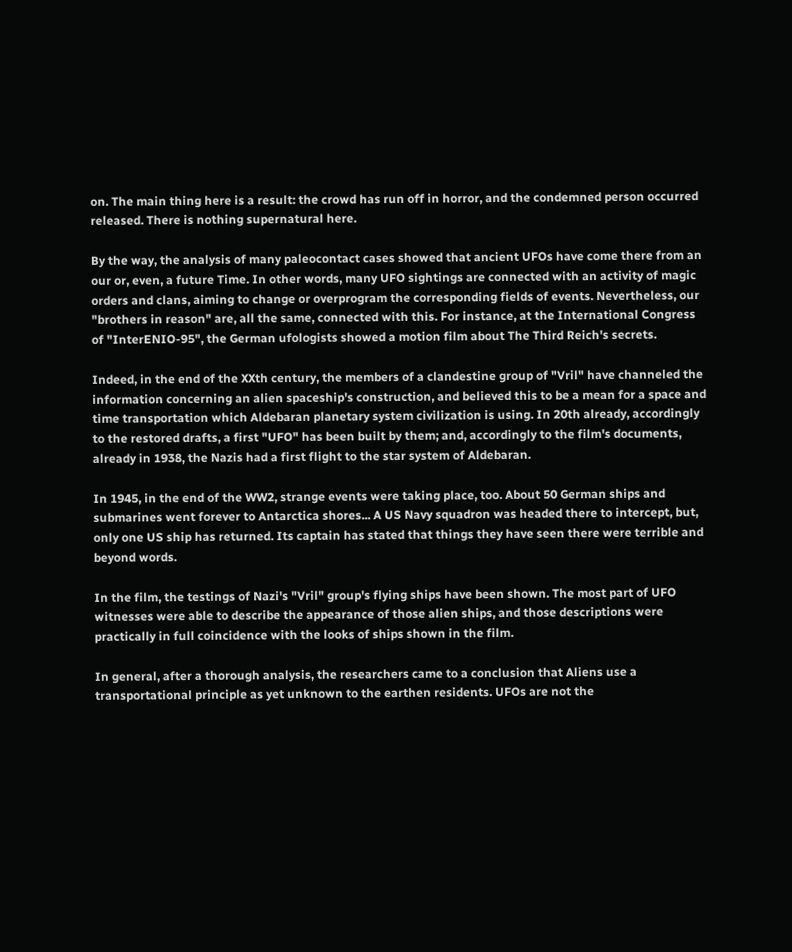on. The main thing here is a result: the crowd has run off in horror, and the condemned person occurred released. There is nothing supernatural here.

By the way, the analysis of many paleocontact cases showed that ancient UFOs have come there from an our or, even, a future Time. In other words, many UFO sightings are connected with an activity of magic orders and clans, aiming to change or overprogram the corresponding fields of events. Nevertheless, our "brothers in reason" are, all the same, connected with this. For instance, at the International Congress of "InterENIO-95", the German ufologists showed a motion film about The Third Reich's secrets.

Indeed, in the end of the XXth century, the members of a clandestine group of "Vril" have channeled the information concerning an alien spaceship's construction, and believed this to be a mean for a space and time transportation which Aldebaran planetary system civilization is using. In 20th already, accordingly to the restored drafts, a first "UFO" has been built by them; and, accordingly to the film's documents, already in 1938, the Nazis had a first flight to the star system of Aldebaran.

In 1945, in the end of the WW2, strange events were taking place, too. About 50 German ships and submarines went forever to Antarctica shores... A US Navy squadron was headed there to intercept, but, only one US ship has returned. Its captain has stated that things they have seen there were terrible and beyond words.

In the film, the testings of Nazi's "Vril" group's flying ships have been shown. The most part of UFO witnesses were able to describe the appearance of those alien ships, and those descriptions were practically in full coincidence with the looks of ships shown in the film.

In general, after a thorough analysis, the researchers came to a conclusion that Aliens use a transportational principle as yet unknown to the earthen residents. UFOs are not the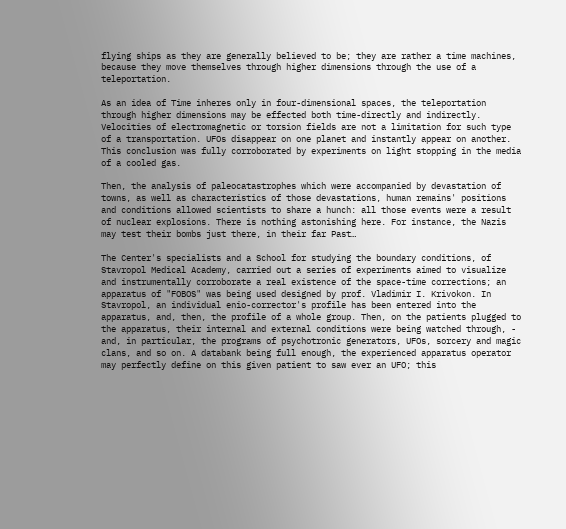flying ships as they are generally believed to be; they are rather a time machines, because they move themselves through higher dimensions through the use of a teleportation.

As an idea of Time inheres only in four-dimensional spaces, the teleportation through higher dimensions may be effected both time-directly and indirectly. Velocities of electromagnetic or torsion fields are not a limitation for such type of a transportation. UFOs disappear on one planet and instantly appear on another. This conclusion was fully corroborated by experiments on light stopping in the media of a cooled gas.

Then, the analysis of paleocatastrophes which were accompanied by devastation of towns, as well as characteristics of those devastations, human remains' positions and conditions allowed scientists to share a hunch: all those events were a result of nuclear explosions. There is nothing astonishing here. For instance, the Nazis may test their bombs just there, in their far Past…

The Center's specialists and a School for studying the boundary conditions, of Stavropol Medical Academy, carried out a series of experiments aimed to visualize and instrumentally corroborate a real existence of the space-time corrections; an apparatus of "FOBOS" was being used designed by prof. Vladimir I. Krivokon. In Stavropol, an individual enio-corrector's profile has been entered into the apparatus, and, then, the profile of a whole group. Then, on the patients plugged to the apparatus, their internal and external conditions were being watched through, - and, in particular, the programs of psychotronic generators, UFOs, sorcery and magic clans, and so on. A databank being full enough, the experienced apparatus operator may perfectly define on this given patient to saw ever an UFO; this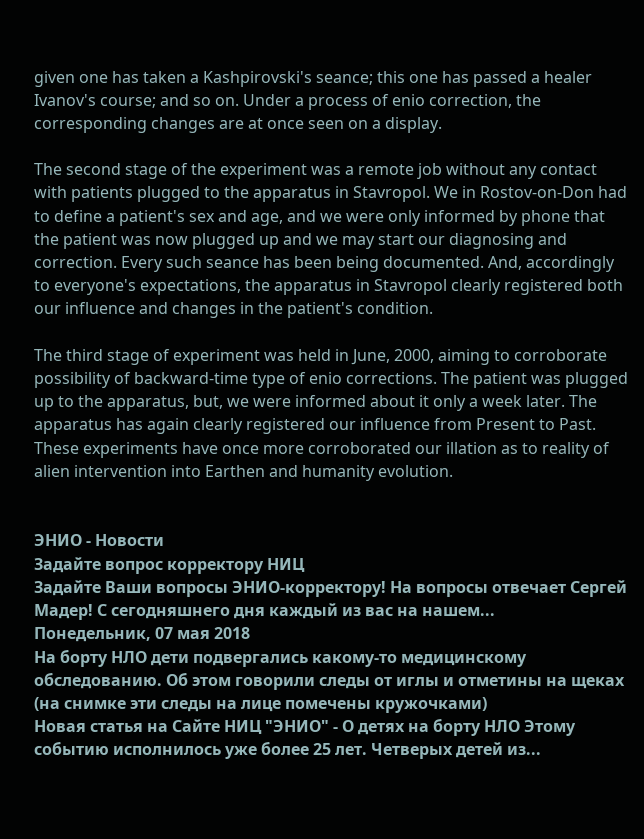given one has taken a Kashpirovski's seance; this one has passed a healer Ivanov's course; and so on. Under a process of enio correction, the corresponding changes are at once seen on a display.

The second stage of the experiment was a remote job without any contact with patients plugged to the apparatus in Stavropol. We in Rostov-on-Don had to define a patient's sex and age, and we were only informed by phone that the patient was now plugged up and we may start our diagnosing and correction. Every such seance has been being documented. And, accordingly to everyone's expectations, the apparatus in Stavropol clearly registered both our influence and changes in the patient's condition.

The third stage of experiment was held in June, 2000, aiming to corroborate possibility of backward-time type of enio corrections. The patient was plugged up to the apparatus, but, we were informed about it only a week later. The apparatus has again clearly registered our influence from Present to Past. These experiments have once more corroborated our illation as to reality of alien intervention into Earthen and humanity evolution.


ЭНИО - Новости
Задайте вопрос корректору НИЦ
Задайте Ваши вопросы ЭНИО-корректору! На вопросы отвечает Сергей Мадер! С сегодняшнего дня каждый из вас на нашем...
Понедельник, 07 мая 2018
На борту НЛО дети подвергались какому-то медицинскому обследованию. Об этом говорили следы от иглы и отметины на щеках (на снимке эти следы на лице помечены кружочками)
Новая статья на Сайте НИЦ "ЭНИО" - О детях на борту НЛО Этому событию исполнилось уже более 25 лет. Четверых детей из...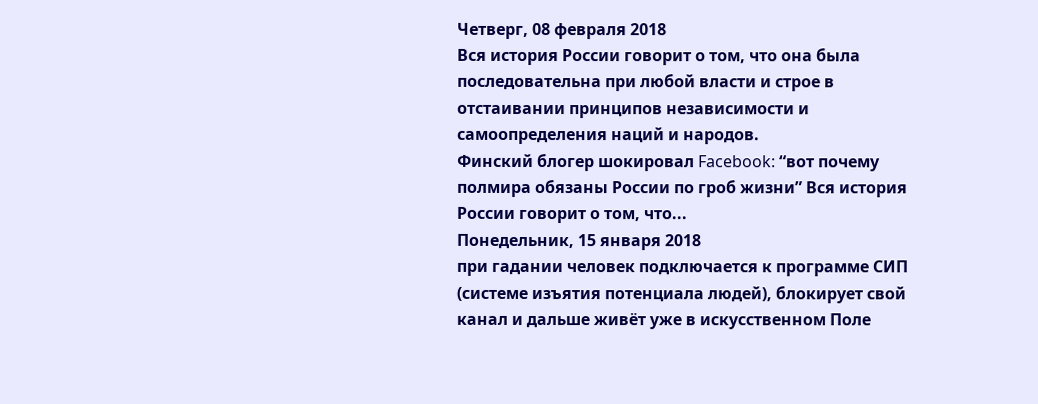Четверг, 08 февраля 2018
Вся история России говорит о том, что она была последовательна при любой власти и строе в отстаивании принципов независимости и самоопределения наций и народов.
Финский блогер шокировал Facebook: “вот почему полмира обязаны России по гроб жизни” Вся история России говорит о том, что...
Понедельник, 15 января 2018
при гадании человек подключается к программе СИП (системе изъятия потенциала людей), блокирует свой канал и дальше живёт уже в искусственном Поле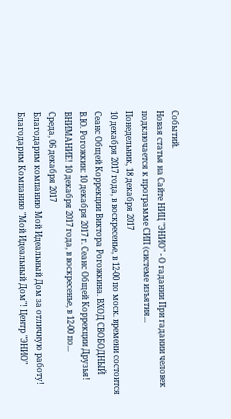Событий.
Новая статья на Сайте НИЦ "ЭНИО" - О гадании При гадании человек подключается к программе СИП (системе изъятия...
Понедельник, 18 декабря 2017
10 декабря 2017 года, в воскресенье, в 12-00 по моск. времени состоится Сеанс Общей Коррекции Виктора Рогожкина. ВХОД СВОБОДНЫЙ
В.Ю. Рогожкин: 10 декабря 2017 г. Сеанс Общей Коррекции Друзья! ВНИМАНИЕ! 10 декабря 2017 года, в воскресенье, в 12-00 по...
Среда, 06 декабря 2017
Благодарим компанию Мой Идеальный Дом за отличную работу!
Благодарим Компанию "Мой Идеальный Дом"! Центр "ЭНИО"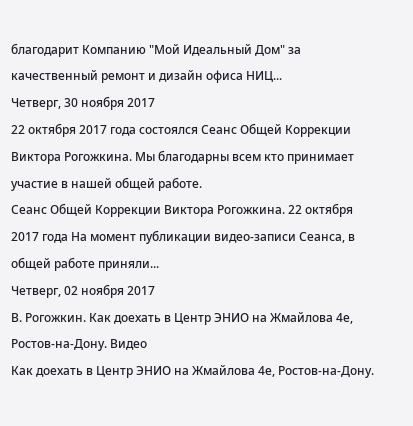благодарит Компанию "Мой Идеальный Дом" за качественный ремонт и дизайн офиса НИЦ...
Четверг, 30 ноября 2017
22 октября 2017 года состоялся Сеанс Общей Коррекции Виктора Рогожкина. Мы благодарны всем кто принимает участие в нашей общей работе.
Сеанс Общей Коррекции Виктора Рогожкина. 22 октября 2017 года На момент публикации видео-записи Сеанса, в общей работе приняли...
Четверг, 02 ноября 2017
В. Рогожкин. Как доехать в Центр ЭНИО на Жмайлова 4е, Ростов-на-Дону. Видео
Как доехать в Центр ЭНИО на Жмайлова 4е, Ростов-на-Дону.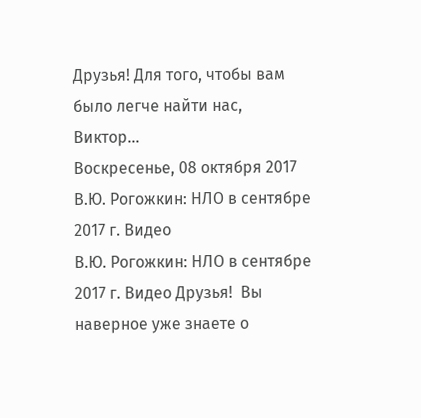Друзья! Для того, чтобы вам было легче найти нас, Виктор...
Воскресенье, 08 октября 2017
В.Ю. Рогожкин: НЛО в сентябре 2017 г. Видео
В.Ю. Рогожкин: НЛО в сентябре 2017 г. Видео Друзья!  Вы наверное уже знаете о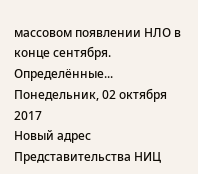массовом появлении НЛО в конце сентября. Определённые...
Понедельник, 02 октября 2017
Новый адрес Представительства НИЦ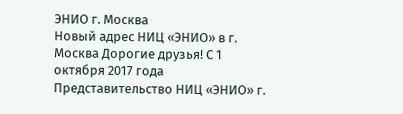ЭНИО г. Москва
Новый адрес НИЦ «ЭНИО» в г. Москва Дорогие друзья! С 1 октября 2017 года Представительство НИЦ «ЭНИО» г.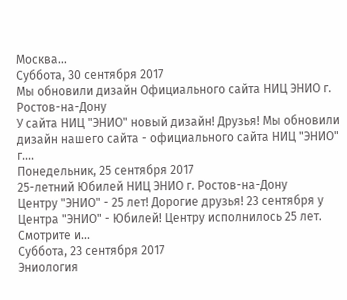Москва...
Суббота, 30 сентября 2017
Мы обновили дизайн Официального сайта НИЦ ЭНИО г. Ростов-на-Дону
У сайта НИЦ "ЭНИО" новый дизайн! Друзья! Мы обновили дизайн нашего сайта - официального сайта НИЦ "ЭНИО" г....
Понедельник, 25 сентября 2017
25-летний Юбилей НИЦ ЭНИО г. Ростов-на-Дону
Центру "ЭНИО" - 25 лет! Дорогие друзья! 23 сентября у Центра "ЭНИО" - Юбилей! Центру исполнилось 25 лет. Смотрите и...
Суббота, 23 сентября 2017
Эниология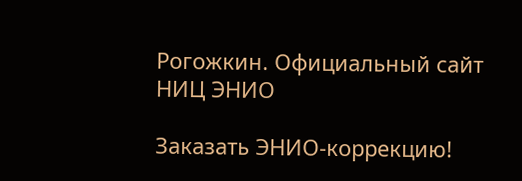Рогожкин. Официальный сайт НИЦ ЭНИО

Заказать ЭНИО-коррекцию!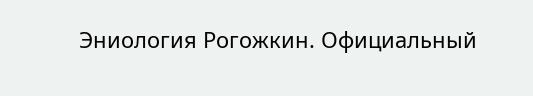Эниология Рогожкин. Официальный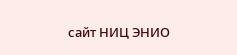сайт НИЦ ЭНИО